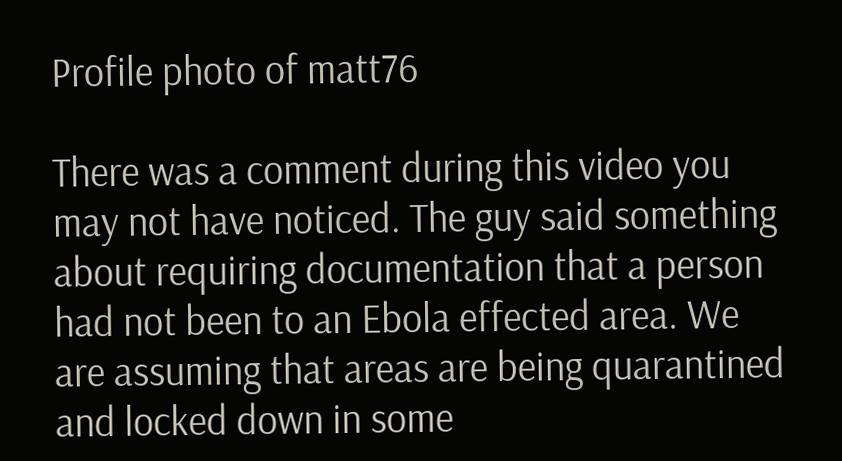Profile photo of matt76

There was a comment during this video you may not have noticed. The guy said something about requiring documentation that a person had not been to an Ebola effected area. We are assuming that areas are being quarantined and locked down in some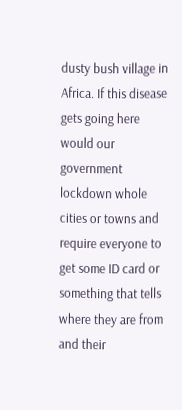dusty bush village in Africa. If this disease gets going here would our government lockdown whole cities or towns and require everyone to get some ID card or something that tells where they are from and their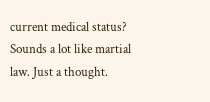current medical status? Sounds a lot like martial law. Just a thought.